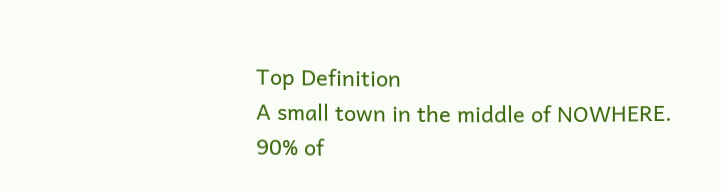Top Definition
A small town in the middle of NOWHERE.
90% of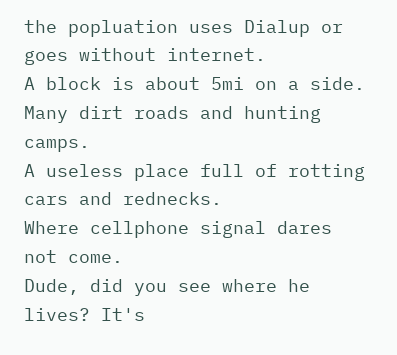the popluation uses Dialup or goes without internet.
A block is about 5mi on a side.
Many dirt roads and hunting camps.
A useless place full of rotting cars and rednecks.
Where cellphone signal dares not come.
Dude, did you see where he lives? It's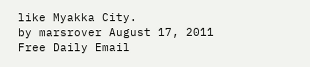like Myakka City.
by marsrover August 17, 2011
Free Daily Email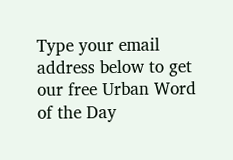Type your email address below to get our free Urban Word of the Day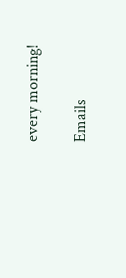every morning!

Emails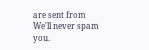are sent from We'll never spam you.